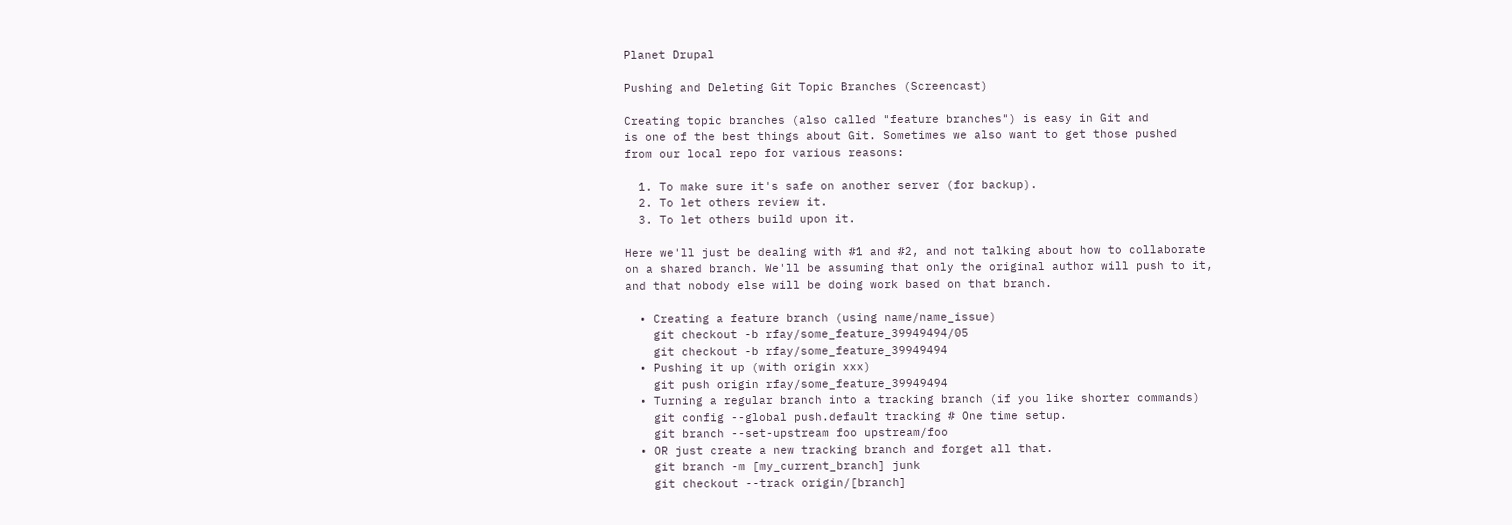Planet Drupal

Pushing and Deleting Git Topic Branches (Screencast)

Creating topic branches (also called "feature branches") is easy in Git and
is one of the best things about Git. Sometimes we also want to get those pushed
from our local repo for various reasons:

  1. To make sure it's safe on another server (for backup).
  2. To let others review it.
  3. To let others build upon it.

Here we'll just be dealing with #1 and #2, and not talking about how to collaborate
on a shared branch. We'll be assuming that only the original author will push to it,
and that nobody else will be doing work based on that branch.

  • Creating a feature branch (using name/name_issue)
    git checkout -b rfay/some_feature_39949494/05
    git checkout -b rfay/some_feature_39949494
  • Pushing it up (with origin xxx)
    git push origin rfay/some_feature_39949494
  • Turning a regular branch into a tracking branch (if you like shorter commands)
    git config --global push.default tracking # One time setup.
    git branch --set-upstream foo upstream/foo
  • OR just create a new tracking branch and forget all that.
    git branch -m [my_current_branch] junk
    git checkout --track origin/[branch]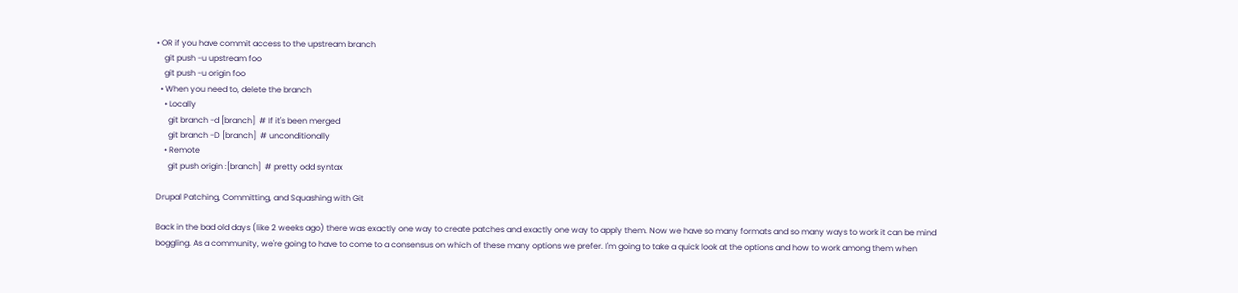• OR if you have commit access to the upstream branch
    git push -u upstream foo
    git push -u origin foo
  • When you need to, delete the branch
    • Locally
      git branch -d [branch]  # If it's been merged
      git branch -D [branch]  # unconditionally
    • Remote
      git push origin :[branch]  # pretty odd syntax

Drupal Patching, Committing, and Squashing with Git

Back in the bad old days (like 2 weeks ago) there was exactly one way to create patches and exactly one way to apply them. Now we have so many formats and so many ways to work it can be mind boggling. As a community, we're going to have to come to a consensus on which of these many options we prefer. I'm going to take a quick look at the options and how to work among them when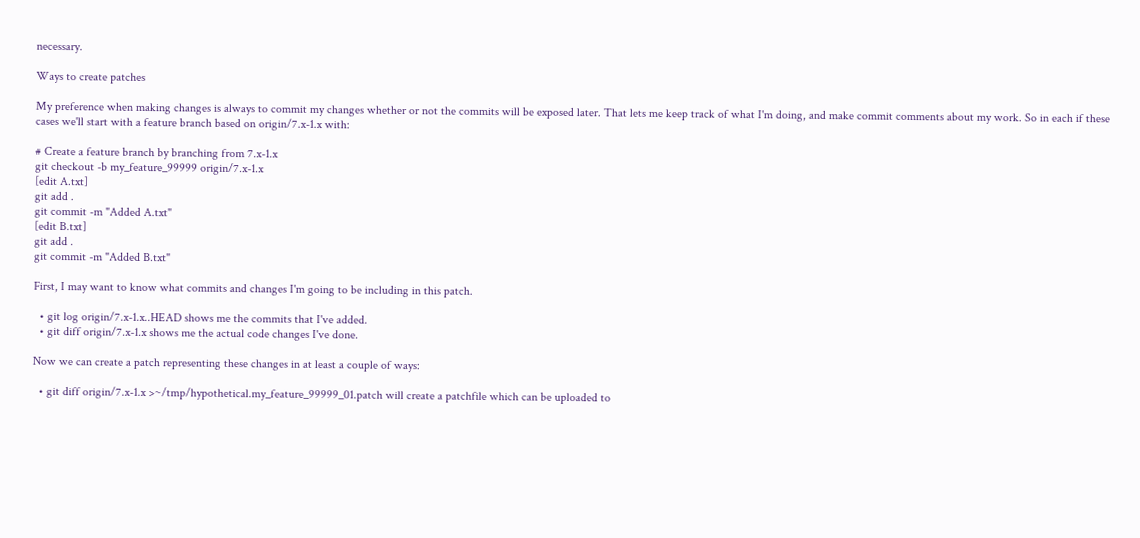necessary.

Ways to create patches

My preference when making changes is always to commit my changes whether or not the commits will be exposed later. That lets me keep track of what I'm doing, and make commit comments about my work. So in each if these cases we'll start with a feature branch based on origin/7.x-1.x with:

# Create a feature branch by branching from 7.x-1.x
git checkout -b my_feature_99999 origin/7.x-1.x
[edit A.txt]
git add .
git commit -m "Added A.txt"
[edit B.txt]
git add .
git commit -m "Added B.txt"

First, I may want to know what commits and changes I'm going to be including in this patch.

  • git log origin/7.x-1.x..HEAD shows me the commits that I've added.
  • git diff origin/7.x-1.x shows me the actual code changes I've done.

Now we can create a patch representing these changes in at least a couple of ways:

  • git diff origin/7.x-1.x >~/tmp/hypothetical.my_feature_99999_01.patch will create a patchfile which can be uploaded to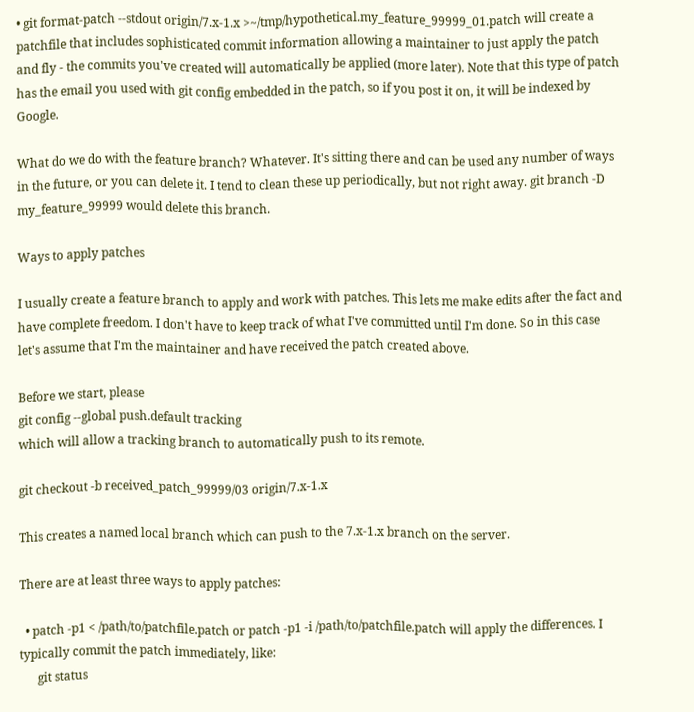• git format-patch --stdout origin/7.x-1.x >~/tmp/hypothetical.my_feature_99999_01.patch will create a patchfile that includes sophisticated commit information allowing a maintainer to just apply the patch and fly - the commits you've created will automatically be applied (more later). Note that this type of patch has the email you used with git config embedded in the patch, so if you post it on, it will be indexed by Google.

What do we do with the feature branch? Whatever. It's sitting there and can be used any number of ways in the future, or you can delete it. I tend to clean these up periodically, but not right away. git branch -D my_feature_99999 would delete this branch.

Ways to apply patches

I usually create a feature branch to apply and work with patches. This lets me make edits after the fact and have complete freedom. I don't have to keep track of what I've committed until I'm done. So in this case let's assume that I'm the maintainer and have received the patch created above.

Before we start, please
git config --global push.default tracking
which will allow a tracking branch to automatically push to its remote.

git checkout -b received_patch_99999/03 origin/7.x-1.x

This creates a named local branch which can push to the 7.x-1.x branch on the server.

There are at least three ways to apply patches:

  • patch -p1 < /path/to/patchfile.patch or patch -p1 -i /path/to/patchfile.patch will apply the differences. I typically commit the patch immediately, like:
      git status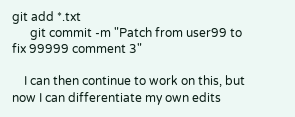git add *.txt
      git commit -m "Patch from user99 to fix 99999 comment 3"

    I can then continue to work on this, but now I can differentiate my own edits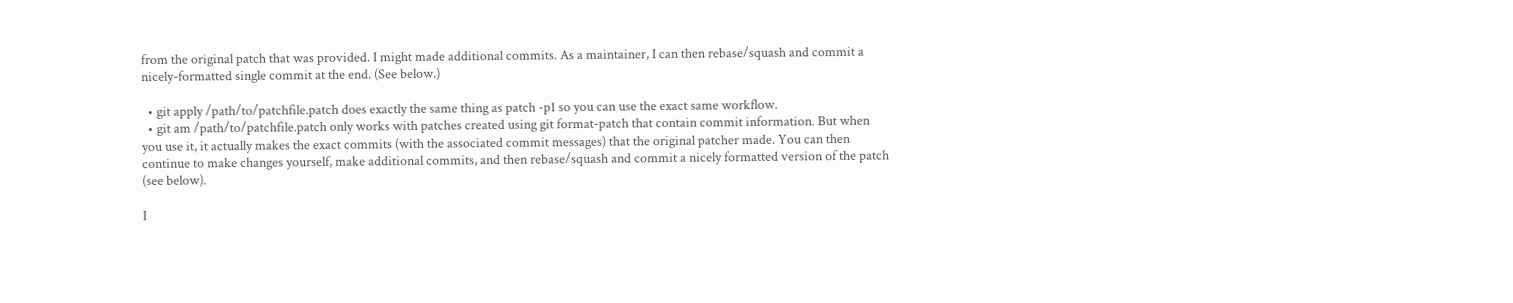from the original patch that was provided. I might made additional commits. As a maintainer, I can then rebase/squash and commit a nicely-formatted single commit at the end. (See below.)

  • git apply /path/to/patchfile.patch does exactly the same thing as patch -p1 so you can use the exact same workflow.
  • git am /path/to/patchfile.patch only works with patches created using git format-patch that contain commit information. But when you use it, it actually makes the exact commits (with the associated commit messages) that the original patcher made. You can then continue to make changes yourself, make additional commits, and then rebase/squash and commit a nicely formatted version of the patch (see below).

I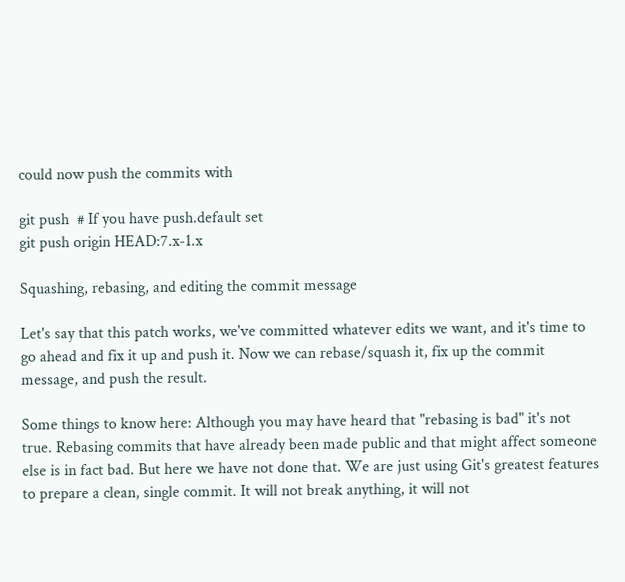could now push the commits with

git push  # If you have push.default set
git push origin HEAD:7.x-1.x

Squashing, rebasing, and editing the commit message

Let's say that this patch works, we've committed whatever edits we want, and it's time to go ahead and fix it up and push it. Now we can rebase/squash it, fix up the commit message, and push the result.

Some things to know here: Although you may have heard that "rebasing is bad" it's not true. Rebasing commits that have already been made public and that might affect someone else is in fact bad. But here we have not done that. We are just using Git's greatest features to prepare a clean, single commit. It will not break anything, it will not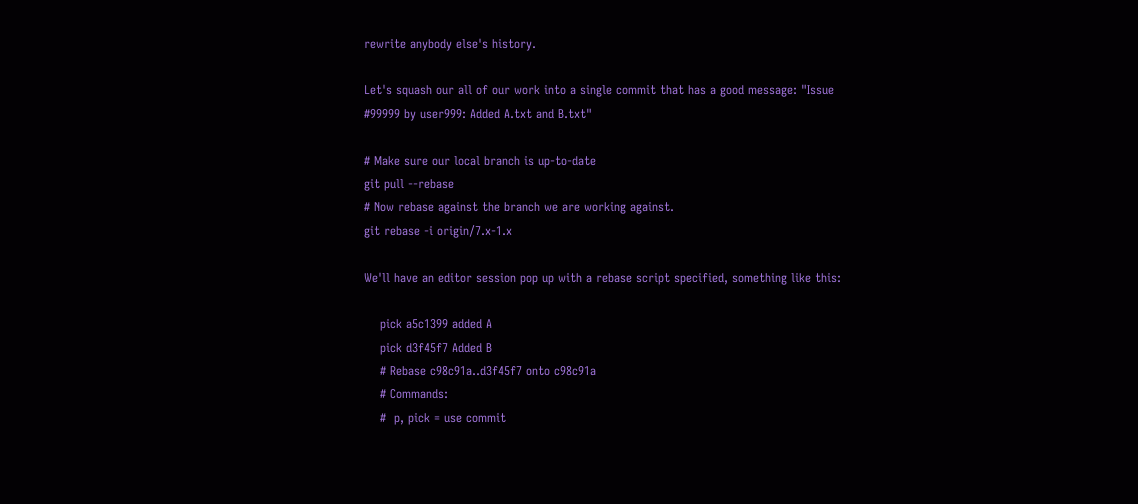rewrite anybody else's history.

Let's squash our all of our work into a single commit that has a good message: "Issue #99999 by user999: Added A.txt and B.txt"

# Make sure our local branch is up-to-date
git pull --rebase
# Now rebase against the branch we are working against.
git rebase -i origin/7.x-1.x

We'll have an editor session pop up with a rebase script specified, something like this:

    pick a5c1399 added A
    pick d3f45f7 Added B
    # Rebase c98c91a..d3f45f7 onto c98c91a
    # Commands:
    #  p, pick = use commit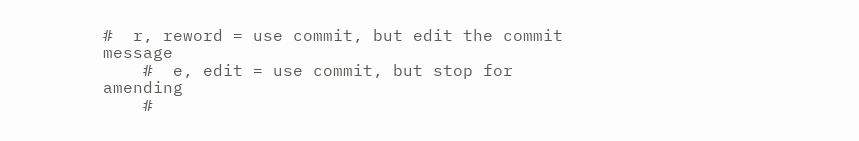#  r, reword = use commit, but edit the commit message
    #  e, edit = use commit, but stop for amending
    #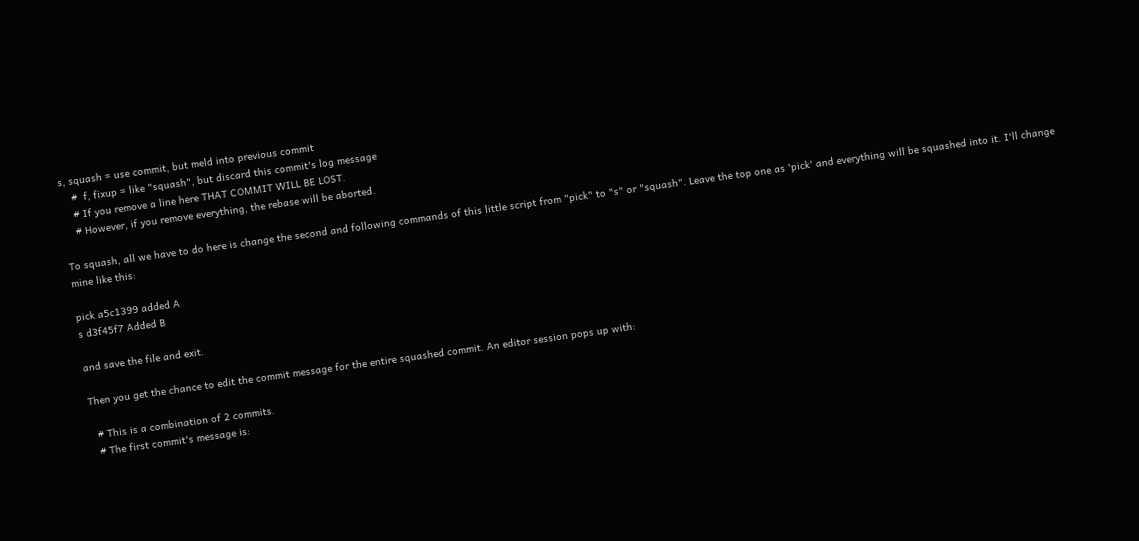s, squash = use commit, but meld into previous commit
    #  f, fixup = like "squash", but discard this commit's log message
    # If you remove a line here THAT COMMIT WILL BE LOST.
    # However, if you remove everything, the rebase will be aborted.

To squash, all we have to do here is change the second and following commands of this little script from "pick" to "s" or "squash". Leave the top one as 'pick' and everything will be squashed into it. I'll change mine like this:

pick a5c1399 added A
s d3f45f7 Added B

and save the file and exit.

Then you get the chance to edit the commit message for the entire squashed commit. An editor session pops up with:

  # This is a combination of 2 commits.
  # The first commit's message is: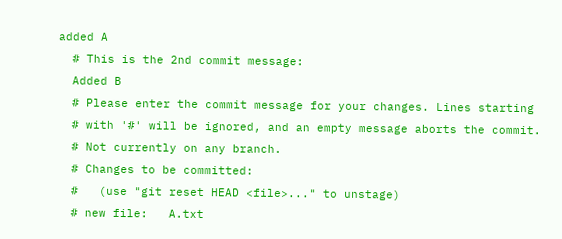added A
  # This is the 2nd commit message:
  Added B
  # Please enter the commit message for your changes. Lines starting
  # with '#' will be ignored, and an empty message aborts the commit.
  # Not currently on any branch.
  # Changes to be committed:
  #   (use "git reset HEAD <file>..." to unstage)
  # new file:   A.txt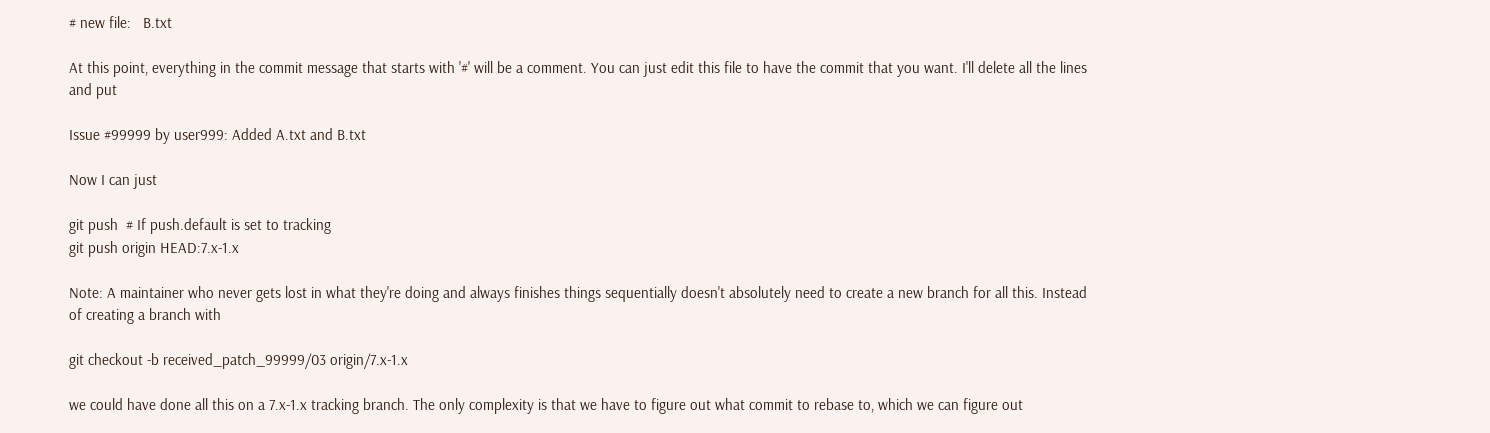# new file:   B.txt

At this point, everything in the commit message that starts with '#' will be a comment. You can just edit this file to have the commit that you want. I'll delete all the lines and put

Issue #99999 by user999: Added A.txt and B.txt

Now I can just

git push  # If push.default is set to tracking
git push origin HEAD:7.x-1.x

Note: A maintainer who never gets lost in what they're doing and always finishes things sequentially doesn't absolutely need to create a new branch for all this. Instead of creating a branch with

git checkout -b received_patch_99999/03 origin/7.x-1.x

we could have done all this on a 7.x-1.x tracking branch. The only complexity is that we have to figure out what commit to rebase to, which we can figure out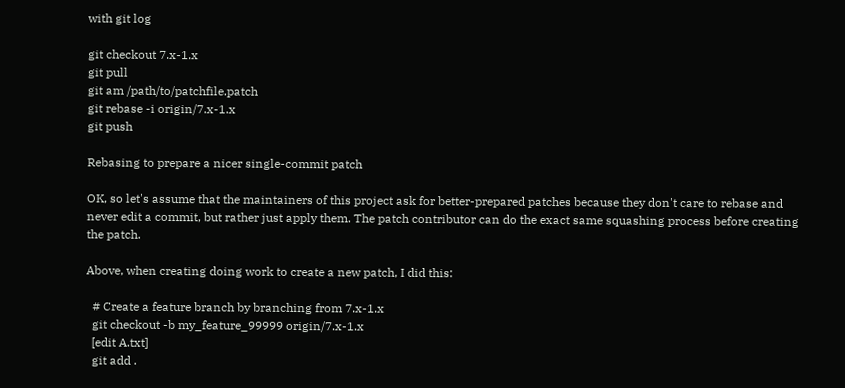with git log

git checkout 7.x-1.x
git pull
git am /path/to/patchfile.patch
git rebase -i origin/7.x-1.x
git push

Rebasing to prepare a nicer single-commit patch

OK, so let's assume that the maintainers of this project ask for better-prepared patches because they don't care to rebase and never edit a commit, but rather just apply them. The patch contributor can do the exact same squashing process before creating the patch.

Above, when creating doing work to create a new patch, I did this:

  # Create a feature branch by branching from 7.x-1.x
  git checkout -b my_feature_99999 origin/7.x-1.x
  [edit A.txt]
  git add .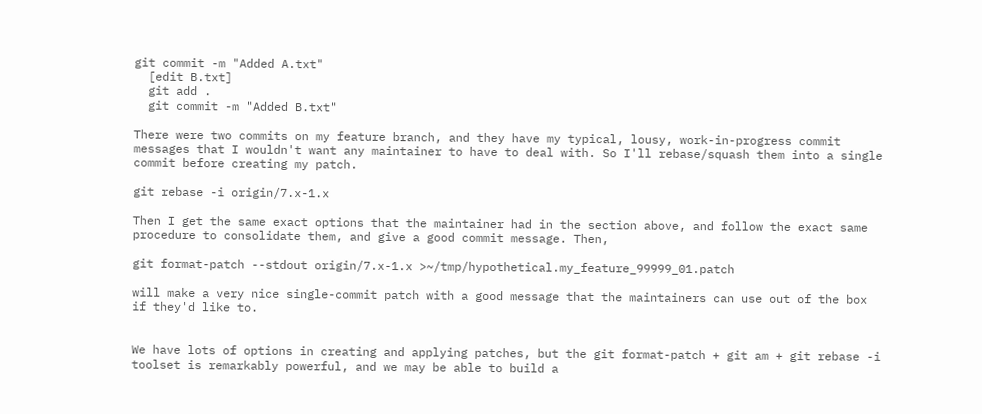git commit -m "Added A.txt"
  [edit B.txt]
  git add .
  git commit -m "Added B.txt"

There were two commits on my feature branch, and they have my typical, lousy, work-in-progress commit messages that I wouldn't want any maintainer to have to deal with. So I'll rebase/squash them into a single commit before creating my patch.

git rebase -i origin/7.x-1.x

Then I get the same exact options that the maintainer had in the section above, and follow the exact same procedure to consolidate them, and give a good commit message. Then,

git format-patch --stdout origin/7.x-1.x >~/tmp/hypothetical.my_feature_99999_01.patch

will make a very nice single-commit patch with a good message that the maintainers can use out of the box if they'd like to.


We have lots of options in creating and applying patches, but the git format-patch + git am + git rebase -i toolset is remarkably powerful, and we may be able to build a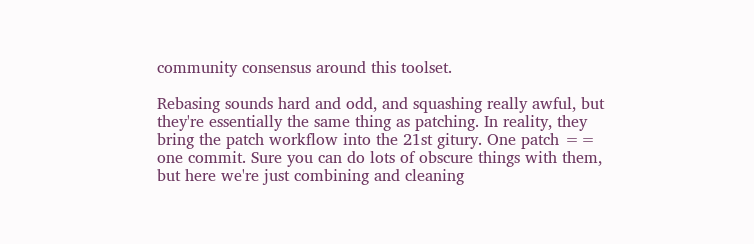community consensus around this toolset.

Rebasing sounds hard and odd, and squashing really awful, but they're essentially the same thing as patching. In reality, they bring the patch workflow into the 21st gitury. One patch == one commit. Sure you can do lots of obscure things with them, but here we're just combining and cleaning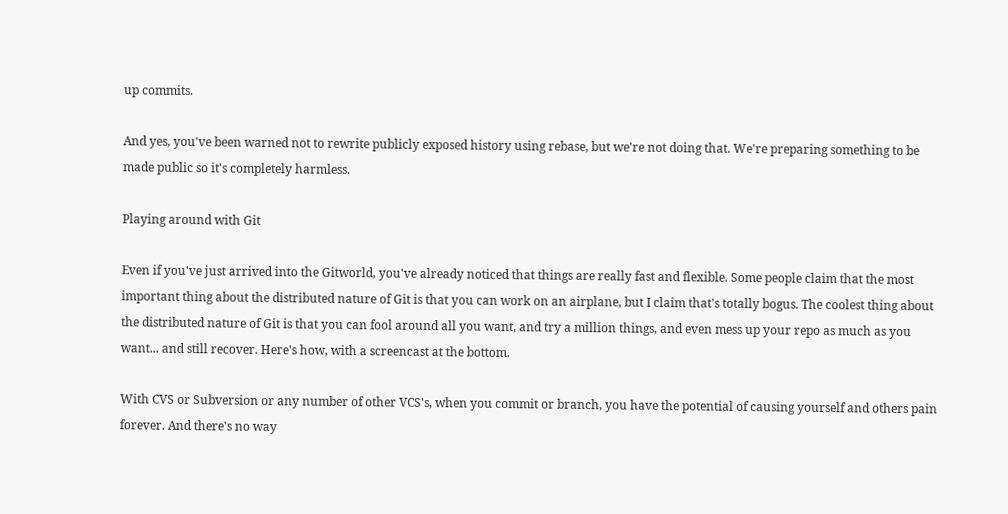up commits.

And yes, you've been warned not to rewrite publicly exposed history using rebase, but we're not doing that. We're preparing something to be made public so it's completely harmless.

Playing around with Git

Even if you've just arrived into the Gitworld, you've already noticed that things are really fast and flexible. Some people claim that the most important thing about the distributed nature of Git is that you can work on an airplane, but I claim that's totally bogus. The coolest thing about the distributed nature of Git is that you can fool around all you want, and try a million things, and even mess up your repo as much as you want... and still recover. Here's how, with a screencast at the bottom.

With CVS or Subversion or any number of other VCS's, when you commit or branch, you have the potential of causing yourself and others pain forever. And there's no way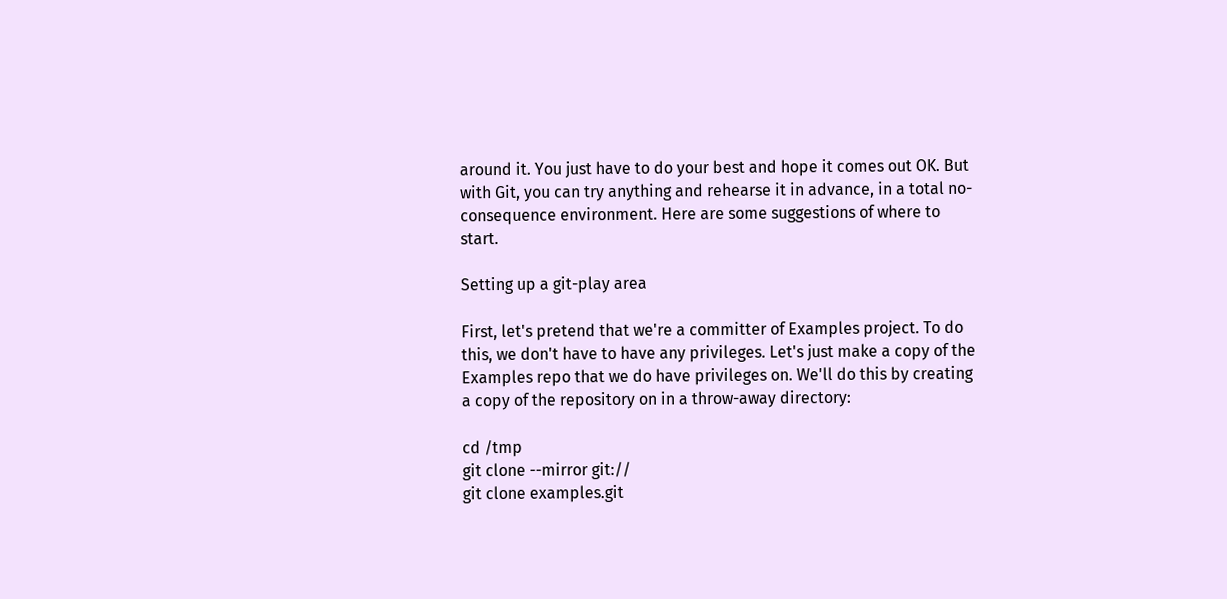around it. You just have to do your best and hope it comes out OK. But with Git, you can try anything and rehearse it in advance, in a total no-consequence environment. Here are some suggestions of where to start.

Setting up a git-play area

First, let's pretend that we're a committer of Examples project. To do this, we don't have to have any privileges. Let's just make a copy of the Examples repo that we do have privileges on. We'll do this by creating a copy of the repository on in a throw-away directory:

cd /tmp
git clone --mirror git://
git clone examples.git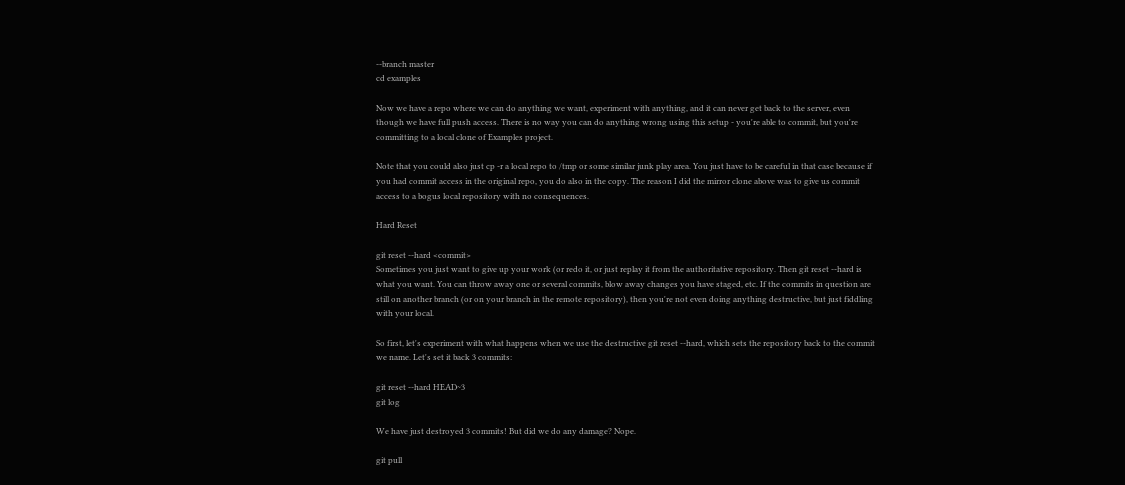--branch master
cd examples

Now we have a repo where we can do anything we want, experiment with anything, and it can never get back to the server, even though we have full push access. There is no way you can do anything wrong using this setup - you're able to commit, but you're committing to a local clone of Examples project.

Note that you could also just cp -r a local repo to /tmp or some similar junk play area. You just have to be careful in that case because if you had commit access in the original repo, you do also in the copy. The reason I did the mirror clone above was to give us commit access to a bogus local repository with no consequences.

Hard Reset

git reset --hard <commit>
Sometimes you just want to give up your work (or redo it, or just replay it from the authoritative repository. Then git reset --hard is what you want. You can throw away one or several commits, blow away changes you have staged, etc. If the commits in question are still on another branch (or on your branch in the remote repository), then you're not even doing anything destructive, but just fiddling with your local.

So first, let's experiment with what happens when we use the destructive git reset --hard, which sets the repository back to the commit we name. Let's set it back 3 commits:

git reset --hard HEAD~3
git log

We have just destroyed 3 commits! But did we do any damage? Nope.

git pull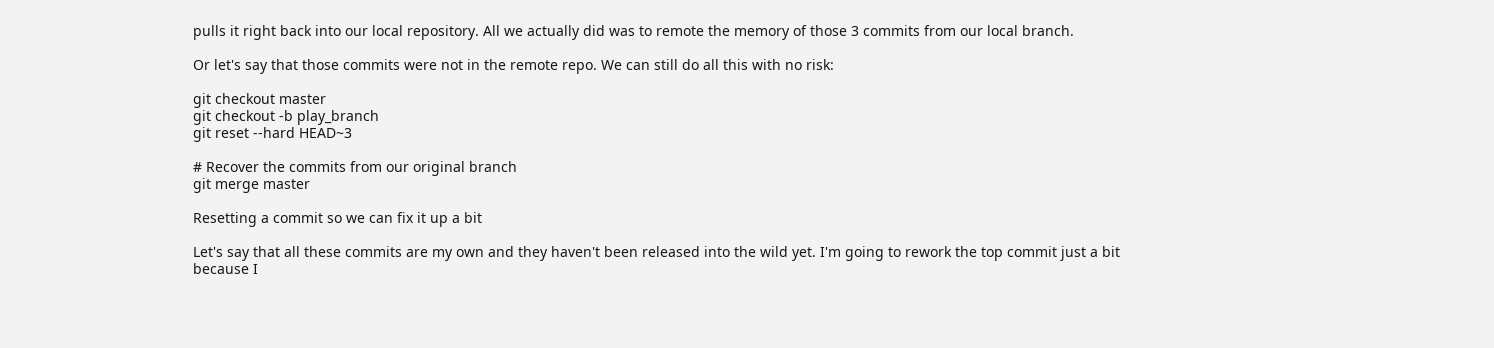pulls it right back into our local repository. All we actually did was to remote the memory of those 3 commits from our local branch.

Or let's say that those commits were not in the remote repo. We can still do all this with no risk:

git checkout master
git checkout -b play_branch
git reset --hard HEAD~3

# Recover the commits from our original branch
git merge master

Resetting a commit so we can fix it up a bit

Let's say that all these commits are my own and they haven't been released into the wild yet. I'm going to rework the top commit just a bit because I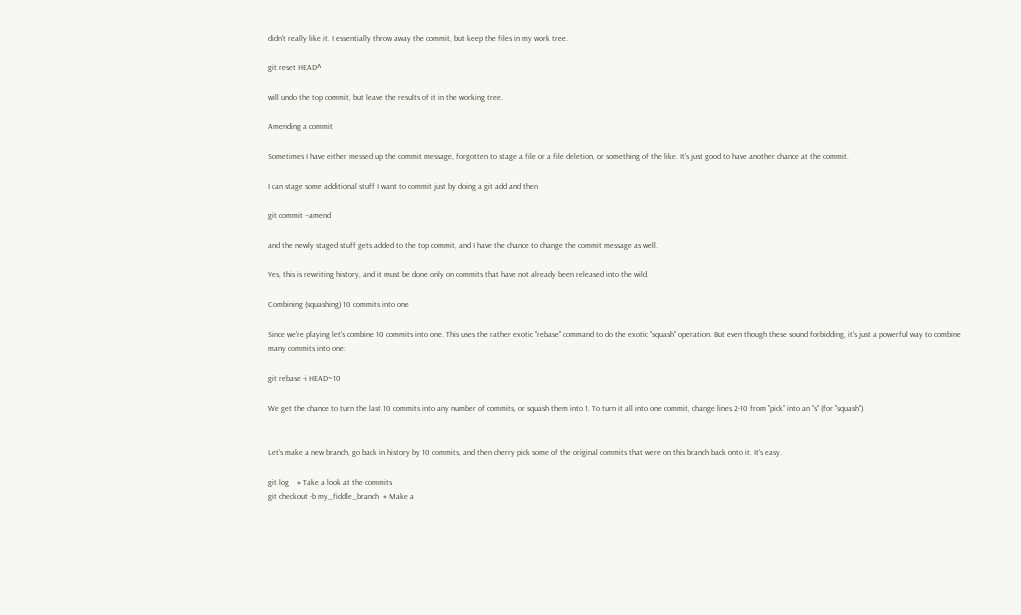didn't really like it. I essentially throw away the commit, but keep the files in my work tree.

git reset HEAD^

will undo the top commit, but leave the results of it in the working tree.

Amending a commit

Sometimes I have either messed up the commit message, forgotten to stage a file or a file deletion, or something of the like. It's just good to have another chance at the commit.

I can stage some additional stuff I want to commit just by doing a git add and then

git commit --amend

and the newly staged stuff gets added to the top commit, and I have the chance to change the commit message as well.

Yes, this is rewriting history, and it must be done only on commits that have not already been released into the wild.

Combining (squashing) 10 commits into one

Since we're playing let's combine 10 commits into one. This uses the rather exotic "rebase" command to do the exotic "squash" operation. But even though these sound forbidding, it's just a powerful way to combine many commits into one:

git rebase -i HEAD~10

We get the chance to turn the last 10 commits into any number of commits, or squash them into 1. To turn it all into one commit, change lines 2-10 from "pick" into an "s" (for "squash").


Let's make a new branch, go back in history by 10 commits, and then cherry pick some of the original commits that were on this branch back onto it. It's easy.

git log    # Take a look at the commits
git checkout -b my_fiddle_branch  # Make a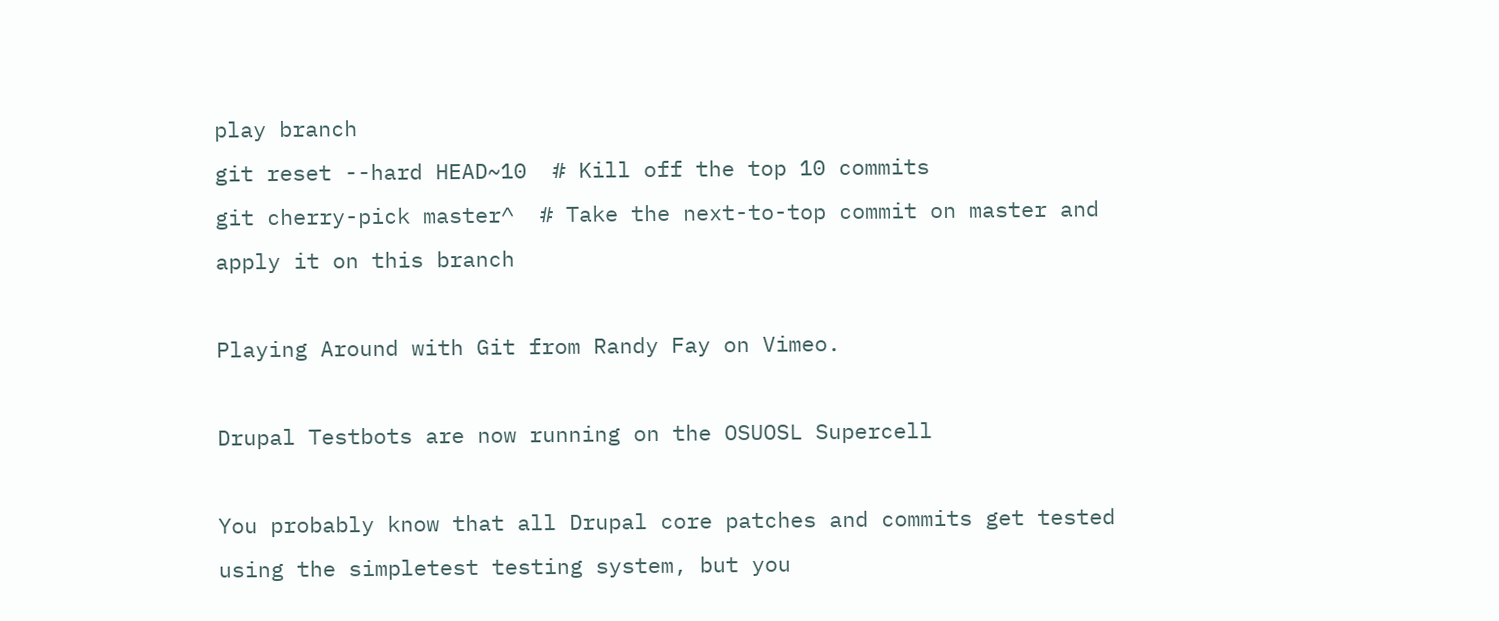play branch
git reset --hard HEAD~10  # Kill off the top 10 commits
git cherry-pick master^  # Take the next-to-top commit on master and apply it on this branch

Playing Around with Git from Randy Fay on Vimeo.

Drupal Testbots are now running on the OSUOSL Supercell

You probably know that all Drupal core patches and commits get tested using the simpletest testing system, but you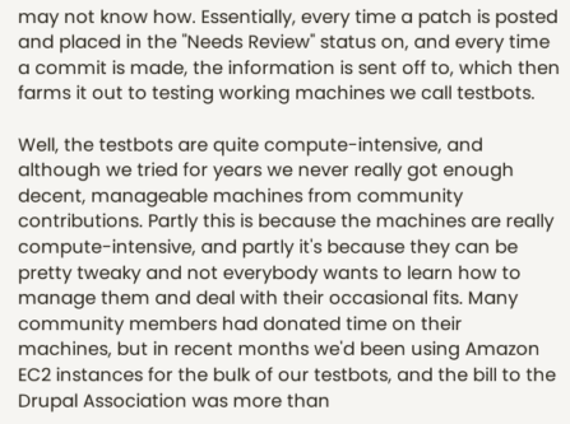may not know how. Essentially, every time a patch is posted and placed in the "Needs Review" status on, and every time a commit is made, the information is sent off to, which then farms it out to testing working machines we call testbots.

Well, the testbots are quite compute-intensive, and although we tried for years we never really got enough decent, manageable machines from community contributions. Partly this is because the machines are really compute-intensive, and partly it's because they can be pretty tweaky and not everybody wants to learn how to manage them and deal with their occasional fits. Many community members had donated time on their machines, but in recent months we'd been using Amazon EC2 instances for the bulk of our testbots, and the bill to the Drupal Association was more than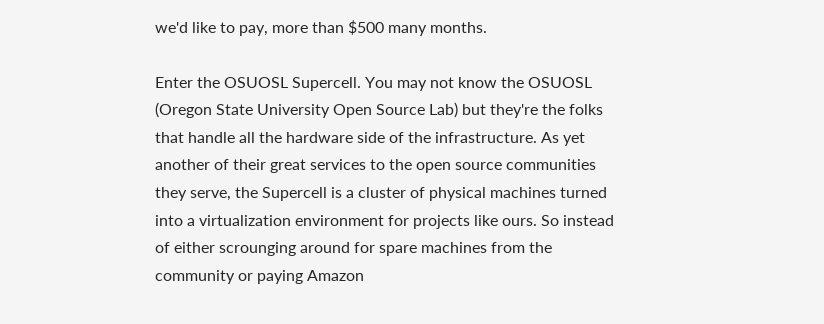we'd like to pay, more than $500 many months.

Enter the OSUOSL Supercell. You may not know the OSUOSL (Oregon State University Open Source Lab) but they're the folks that handle all the hardware side of the infrastructure. As yet another of their great services to the open source communities they serve, the Supercell is a cluster of physical machines turned into a virtualization environment for projects like ours. So instead of either scrounging around for spare machines from the community or paying Amazon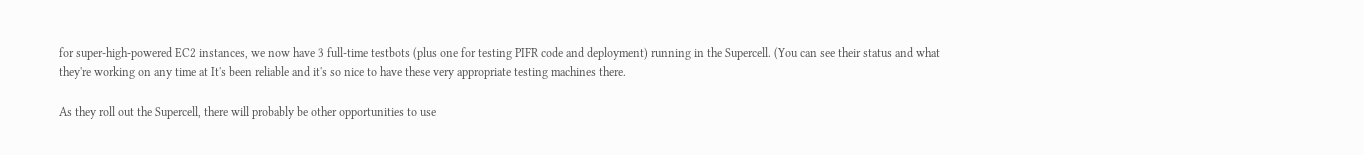for super-high-powered EC2 instances, we now have 3 full-time testbots (plus one for testing PIFR code and deployment) running in the Supercell. (You can see their status and what they're working on any time at It's been reliable and it's so nice to have these very appropriate testing machines there.

As they roll out the Supercell, there will probably be other opportunities to use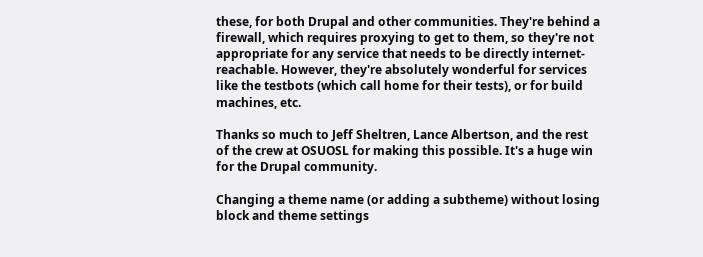these, for both Drupal and other communities. They're behind a firewall, which requires proxying to get to them, so they're not appropriate for any service that needs to be directly internet-reachable. However, they're absolutely wonderful for services like the testbots (which call home for their tests), or for build machines, etc.

Thanks so much to Jeff Sheltren, Lance Albertson, and the rest of the crew at OSUOSL for making this possible. It's a huge win for the Drupal community.

Changing a theme name (or adding a subtheme) without losing block and theme settings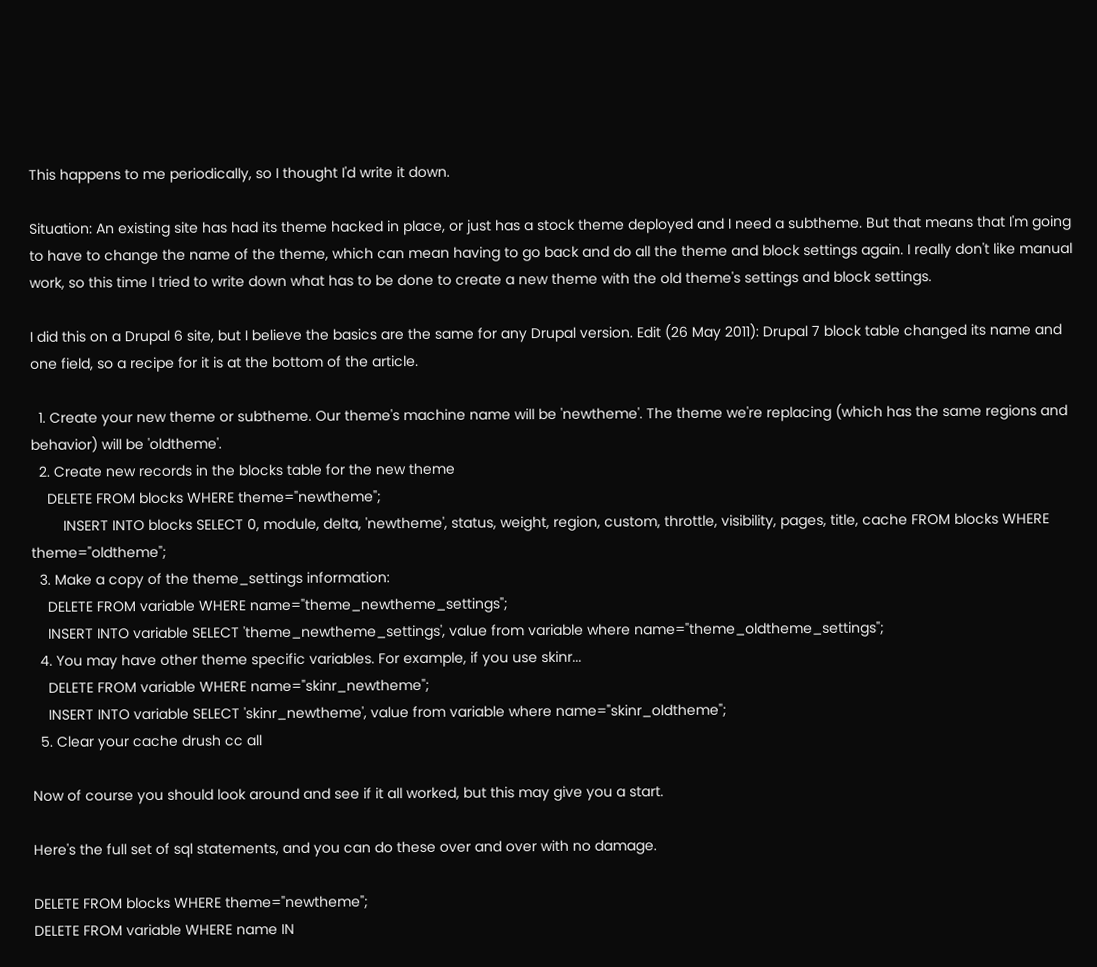This happens to me periodically, so I thought I'd write it down.

Situation: An existing site has had its theme hacked in place, or just has a stock theme deployed and I need a subtheme. But that means that I'm going to have to change the name of the theme, which can mean having to go back and do all the theme and block settings again. I really don't like manual work, so this time I tried to write down what has to be done to create a new theme with the old theme's settings and block settings.

I did this on a Drupal 6 site, but I believe the basics are the same for any Drupal version. Edit (26 May 2011): Drupal 7 block table changed its name and one field, so a recipe for it is at the bottom of the article.

  1. Create your new theme or subtheme. Our theme's machine name will be 'newtheme'. The theme we're replacing (which has the same regions and behavior) will be 'oldtheme'.
  2. Create new records in the blocks table for the new theme
    DELETE FROM blocks WHERE theme="newtheme";
        INSERT INTO blocks SELECT 0, module, delta, 'newtheme', status, weight, region, custom, throttle, visibility, pages, title, cache FROM blocks WHERE theme="oldtheme";
  3. Make a copy of the theme_settings information:
    DELETE FROM variable WHERE name="theme_newtheme_settings";
    INSERT INTO variable SELECT 'theme_newtheme_settings', value from variable where name="theme_oldtheme_settings";
  4. You may have other theme specific variables. For example, if you use skinr...
    DELETE FROM variable WHERE name="skinr_newtheme";
    INSERT INTO variable SELECT 'skinr_newtheme', value from variable where name="skinr_oldtheme";
  5. Clear your cache drush cc all

Now of course you should look around and see if it all worked, but this may give you a start.

Here's the full set of sql statements, and you can do these over and over with no damage.

DELETE FROM blocks WHERE theme="newtheme";
DELETE FROM variable WHERE name IN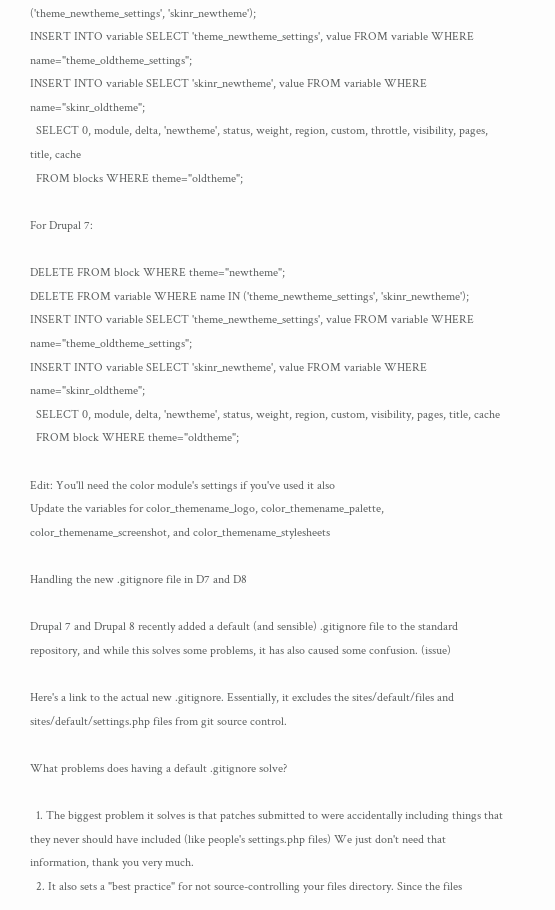('theme_newtheme_settings', 'skinr_newtheme');
INSERT INTO variable SELECT 'theme_newtheme_settings', value FROM variable WHERE name="theme_oldtheme_settings";
INSERT INTO variable SELECT 'skinr_newtheme', value FROM variable WHERE name="skinr_oldtheme";
  SELECT 0, module, delta, 'newtheme', status, weight, region, custom, throttle, visibility, pages, title, cache
  FROM blocks WHERE theme="oldtheme";

For Drupal 7:

DELETE FROM block WHERE theme="newtheme";
DELETE FROM variable WHERE name IN ('theme_newtheme_settings', 'skinr_newtheme');
INSERT INTO variable SELECT 'theme_newtheme_settings', value FROM variable WHERE name="theme_oldtheme_settings";
INSERT INTO variable SELECT 'skinr_newtheme', value FROM variable WHERE name="skinr_oldtheme";
  SELECT 0, module, delta, 'newtheme', status, weight, region, custom, visibility, pages, title, cache
  FROM block WHERE theme="oldtheme";

Edit: You'll need the color module's settings if you've used it also
Update the variables for color_themename_logo, color_themename_palette, color_themename_screenshot, and color_themename_stylesheets

Handling the new .gitignore file in D7 and D8

Drupal 7 and Drupal 8 recently added a default (and sensible) .gitignore file to the standard repository, and while this solves some problems, it has also caused some confusion. (issue)

Here's a link to the actual new .gitignore. Essentially, it excludes the sites/default/files and sites/default/settings.php files from git source control.

What problems does having a default .gitignore solve?

  1. The biggest problem it solves is that patches submitted to were accidentally including things that they never should have included (like people's settings.php files) We just don't need that information, thank you very much.
  2. It also sets a "best practice" for not source-controlling your files directory. Since the files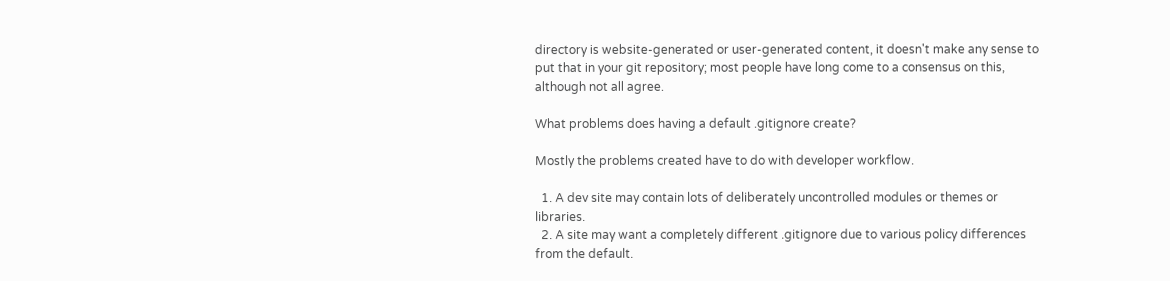directory is website-generated or user-generated content, it doesn't make any sense to put that in your git repository; most people have long come to a consensus on this, although not all agree.

What problems does having a default .gitignore create?

Mostly the problems created have to do with developer workflow.

  1. A dev site may contain lots of deliberately uncontrolled modules or themes or libraries.
  2. A site may want a completely different .gitignore due to various policy differences from the default.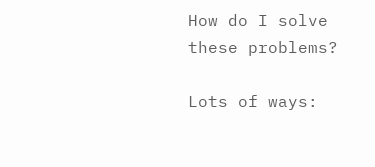How do I solve these problems?

Lots of ways: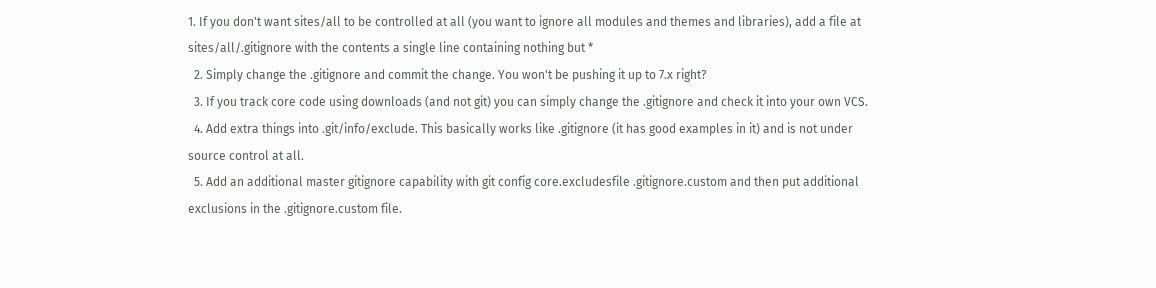1. If you don't want sites/all to be controlled at all (you want to ignore all modules and themes and libraries), add a file at sites/all/.gitignore with the contents a single line containing nothing but *
  2. Simply change the .gitignore and commit the change. You won't be pushing it up to 7.x right?
  3. If you track core code using downloads (and not git) you can simply change the .gitignore and check it into your own VCS.
  4. Add extra things into .git/info/exclude. This basically works like .gitignore (it has good examples in it) and is not under source control at all.
  5. Add an additional master gitignore capability with git config core.excludesfile .gitignore.custom and then put additional exclusions in the .gitignore.custom file.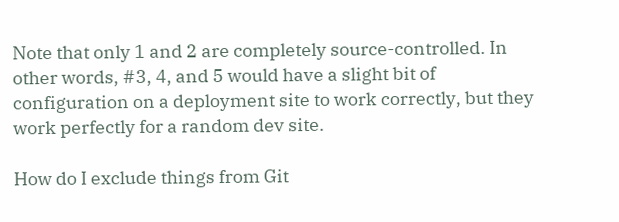Note that only 1 and 2 are completely source-controlled. In other words, #3, 4, and 5 would have a slight bit of configuration on a deployment site to work correctly, but they work perfectly for a random dev site.

How do I exclude things from Git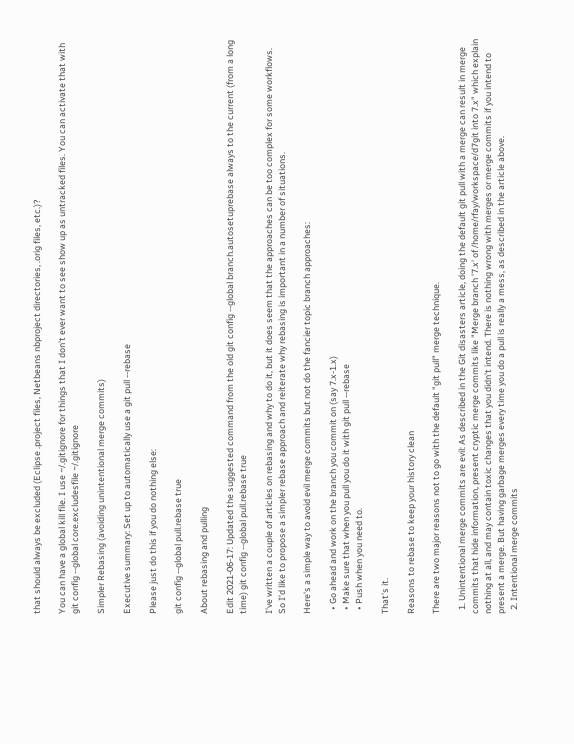that should always be excluded (Eclipse .project files, Netbeans nbproject directories, .orig files, etc.)?

You can have a global kill file. I use ~/.gitignore for things that I don't ever want to see show up as untracked files. You can activate that with git config --global core.excludesfile ~/.gitignore

Simpler Rebasing (avoiding unintentional merge commits)

Executive summary: Set up to automatically use a git pull --rebase

Please just do this if you do nothing else:

git config --global pull.rebase true

About rebasing and pulling

Edit 2021-06-17: Updated the suggested command from the old git config --global branch.autosetuprebase always to the current (from a long time) git config --global pull.rebase true

I've written a couple of articles on rebasing and why to do it, but it does seem that the approaches can be too complex for some workflows. So I'd like to propose a simpler rebase approach and reiterate why rebasing is important in a number of situations.

Here's a simple way to avoid evil merge commits but not do the fancier topic branch approaches:

  • Go ahead and work on the branch you commit on (say 7.x-1.x)
  • Make sure that when you pull you do it with git pull --rebase
  • Push when you need to.

That's it.

Reasons to rebase to keep your history clean

There are two major reasons not to go with the default "git pull" merge technique.

  1. Unintentional merge commits are evil: As described in the Git disasters article, doing the default git pull with a merge can result in merge commits that hide information, present cryptic merge commits like "Merge branch '7.x' of /home/rfay/workspace/d7git into 7.x" which explain nothing at all, and may contain toxic changes that you didn't intend. There is nothing wrong with merges or merge commits if you intend to present a merge. But having garbage merges every time you do a pull is really a mess, as described in the article above.
  2. Intentional merge commits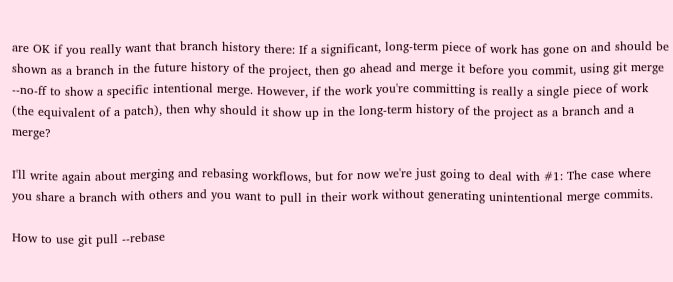are OK if you really want that branch history there: If a significant, long-term piece of work has gone on and should be shown as a branch in the future history of the project, then go ahead and merge it before you commit, using git merge --no-ff to show a specific intentional merge. However, if the work you're committing is really a single piece of work (the equivalent of a patch), then why should it show up in the long-term history of the project as a branch and a merge?

I'll write again about merging and rebasing workflows, but for now we're just going to deal with #1: The case where you share a branch with others and you want to pull in their work without generating unintentional merge commits.

How to use git pull --rebase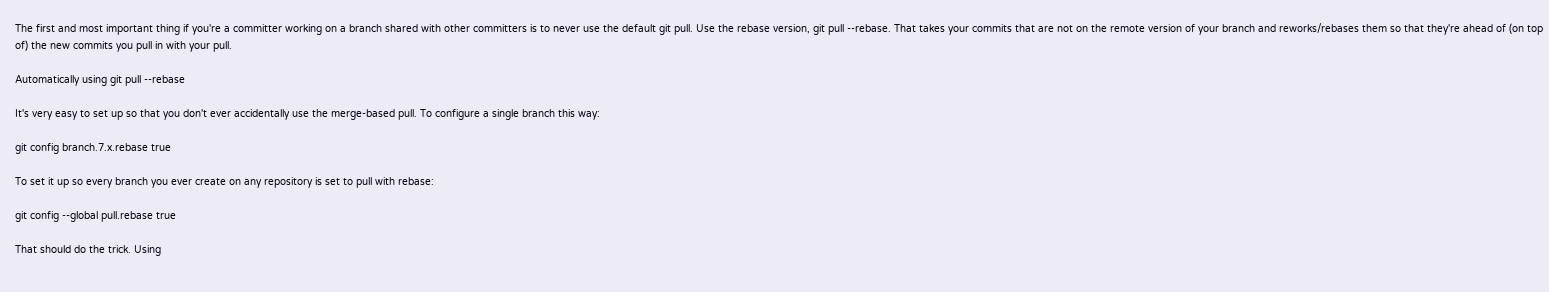The first and most important thing if you're a committer working on a branch shared with other committers is to never use the default git pull. Use the rebase version, git pull --rebase. That takes your commits that are not on the remote version of your branch and reworks/rebases them so that they're ahead of (on top of) the new commits you pull in with your pull.

Automatically using git pull --rebase

It's very easy to set up so that you don't ever accidentally use the merge-based pull. To configure a single branch this way:

git config branch.7.x.rebase true

To set it up so every branch you ever create on any repository is set to pull with rebase:

git config --global pull.rebase true

That should do the trick. Using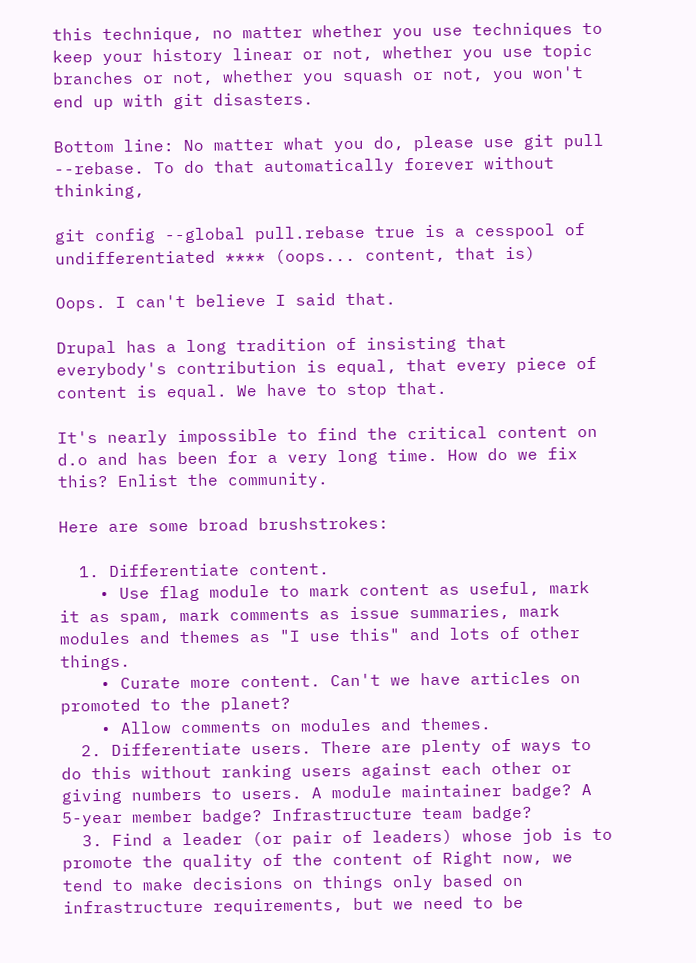this technique, no matter whether you use techniques to keep your history linear or not, whether you use topic branches or not, whether you squash or not, you won't end up with git disasters.

Bottom line: No matter what you do, please use git pull --rebase. To do that automatically forever without thinking,

git config --global pull.rebase true is a cesspool of undifferentiated **** (oops... content, that is)

Oops. I can't believe I said that.

Drupal has a long tradition of insisting that everybody's contribution is equal, that every piece of content is equal. We have to stop that.

It's nearly impossible to find the critical content on d.o and has been for a very long time. How do we fix this? Enlist the community.

Here are some broad brushstrokes:

  1. Differentiate content.
    • Use flag module to mark content as useful, mark it as spam, mark comments as issue summaries, mark modules and themes as "I use this" and lots of other things.
    • Curate more content. Can't we have articles on promoted to the planet?
    • Allow comments on modules and themes.
  2. Differentiate users. There are plenty of ways to do this without ranking users against each other or giving numbers to users. A module maintainer badge? A 5-year member badge? Infrastructure team badge?
  3. Find a leader (or pair of leaders) whose job is to promote the quality of the content of Right now, we tend to make decisions on things only based on infrastructure requirements, but we need to be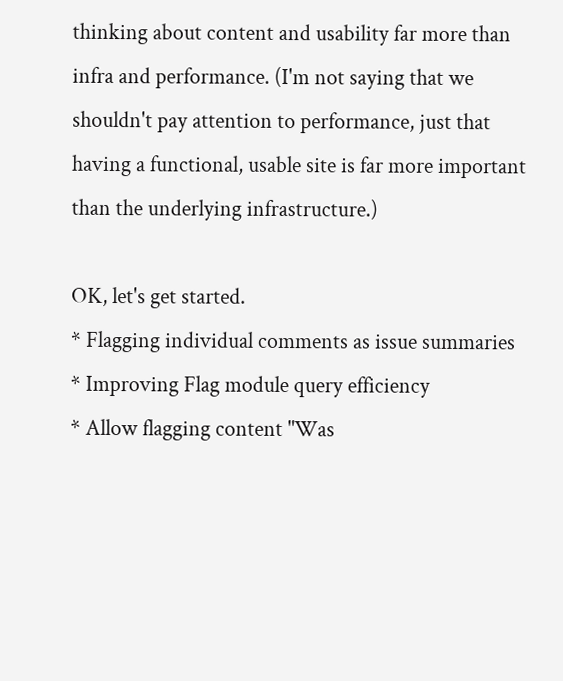thinking about content and usability far more than infra and performance. (I'm not saying that we shouldn't pay attention to performance, just that having a functional, usable site is far more important than the underlying infrastructure.)

OK, let's get started.
* Flagging individual comments as issue summaries
* Improving Flag module query efficiency
* Allow flagging content "Was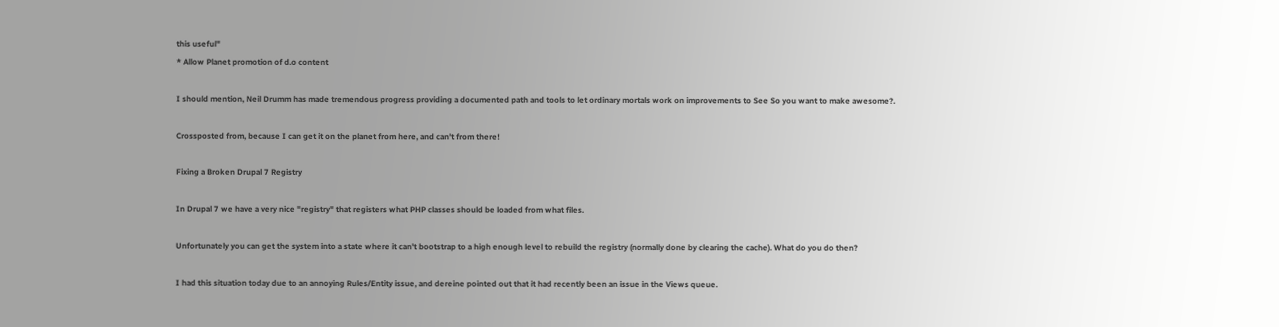this useful"
* Allow Planet promotion of d.o content

I should mention, Neil Drumm has made tremendous progress providing a documented path and tools to let ordinary mortals work on improvements to See So you want to make awesome?.

Crossposted from, because I can get it on the planet from here, and can't from there!

Fixing a Broken Drupal 7 Registry

In Drupal 7 we have a very nice "registry" that registers what PHP classes should be loaded from what files.

Unfortunately you can get the system into a state where it can't bootstrap to a high enough level to rebuild the registry (normally done by clearing the cache). What do you do then?

I had this situation today due to an annoying Rules/Entity issue, and dereine pointed out that it had recently been an issue in the Views queue.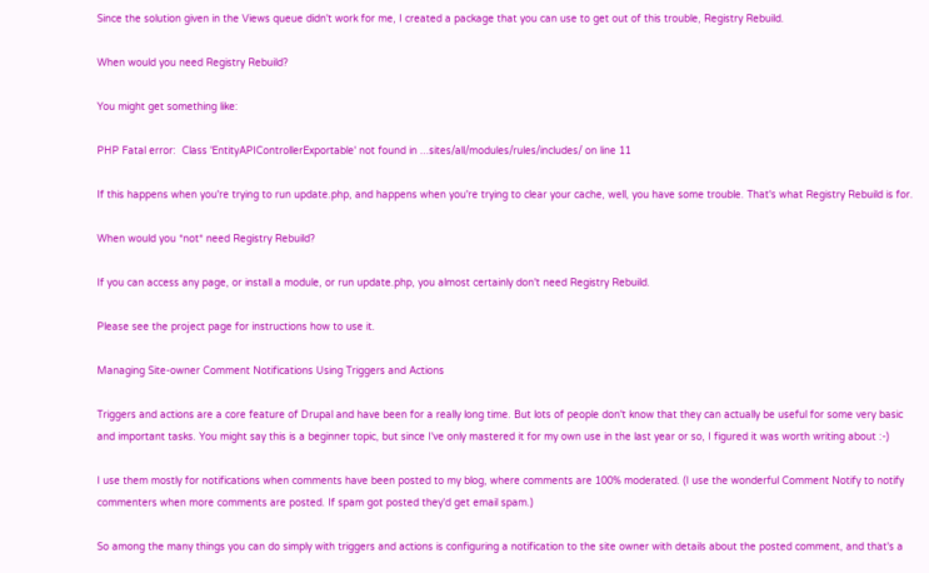Since the solution given in the Views queue didn't work for me, I created a package that you can use to get out of this trouble, Registry Rebuild.

When would you need Registry Rebuild?

You might get something like:

PHP Fatal error:  Class 'EntityAPIControllerExportable' not found in ...sites/all/modules/rules/includes/ on line 11

If this happens when you're trying to run update.php, and happens when you're trying to clear your cache, well, you have some trouble. That's what Registry Rebuild is for.

When would you *not* need Registry Rebuild?

If you can access any page, or install a module, or run update.php, you almost certainly don't need Registry Rebuild.

Please see the project page for instructions how to use it.

Managing Site-owner Comment Notifications Using Triggers and Actions

Triggers and actions are a core feature of Drupal and have been for a really long time. But lots of people don't know that they can actually be useful for some very basic and important tasks. You might say this is a beginner topic, but since I've only mastered it for my own use in the last year or so, I figured it was worth writing about :-)

I use them mostly for notifications when comments have been posted to my blog, where comments are 100% moderated. (I use the wonderful Comment Notify to notify commenters when more comments are posted. If spam got posted they'd get email spam.)

So among the many things you can do simply with triggers and actions is configuring a notification to the site owner with details about the posted comment, and that's a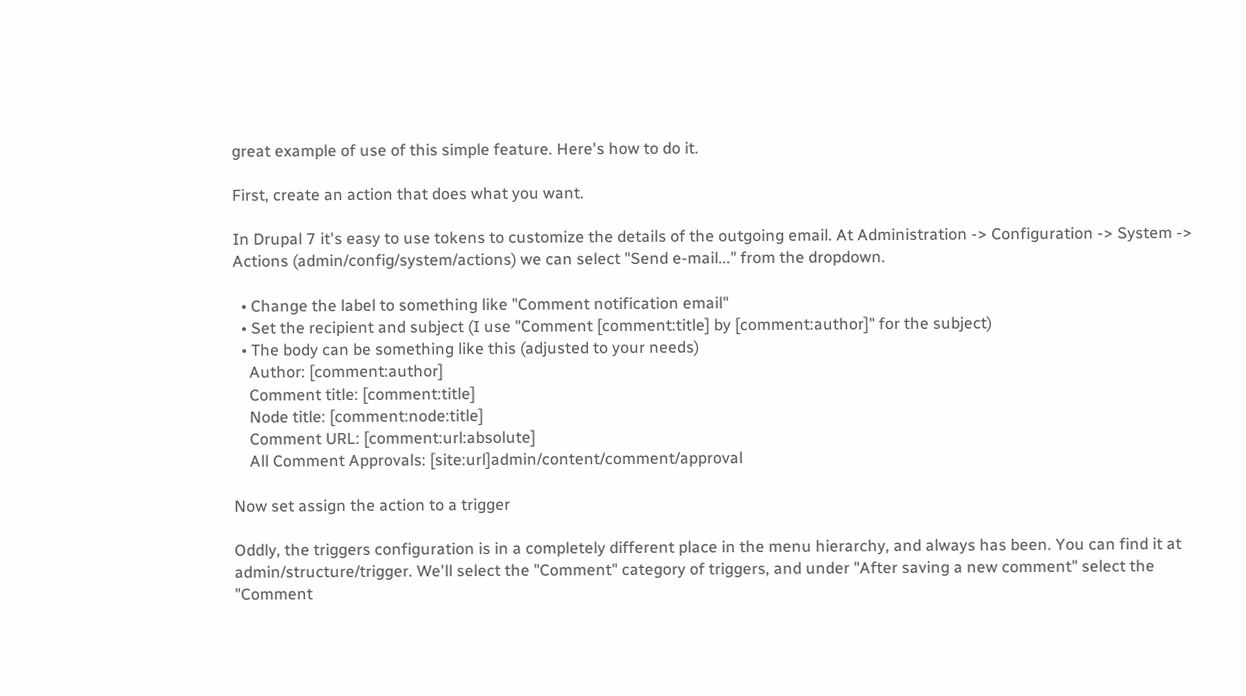great example of use of this simple feature. Here's how to do it.

First, create an action that does what you want.

In Drupal 7 it's easy to use tokens to customize the details of the outgoing email. At Administration -> Configuration -> System -> Actions (admin/config/system/actions) we can select "Send e-mail..." from the dropdown.

  • Change the label to something like "Comment notification email"
  • Set the recipient and subject (I use "Comment [comment:title] by [comment:author]" for the subject)
  • The body can be something like this (adjusted to your needs)
    Author: [comment:author]
    Comment title: [comment:title]
    Node title: [comment:node:title]
    Comment URL: [comment:url:absolute]
    All Comment Approvals: [site:url]admin/content/comment/approval

Now set assign the action to a trigger

Oddly, the triggers configuration is in a completely different place in the menu hierarchy, and always has been. You can find it at admin/structure/trigger. We'll select the "Comment" category of triggers, and under "After saving a new comment" select the "Comment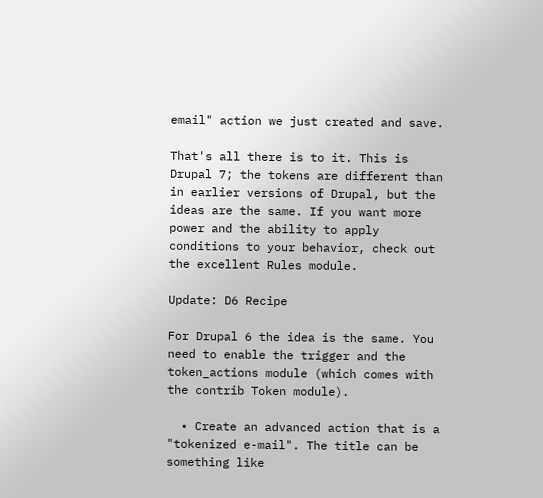email" action we just created and save.

That's all there is to it. This is Drupal 7; the tokens are different than in earlier versions of Drupal, but the ideas are the same. If you want more power and the ability to apply conditions to your behavior, check out the excellent Rules module.

Update: D6 Recipe

For Drupal 6 the idea is the same. You need to enable the trigger and the token_actions module (which comes with the contrib Token module).

  • Create an advanced action that is a "tokenized e-mail". The title can be something like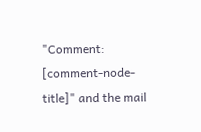"Comment: [comment-node-title]" and the mail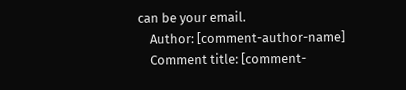can be your email.
    Author: [comment-author-name]
    Comment title: [comment-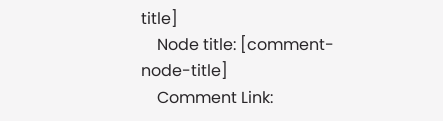title]
    Node title: [comment-node-title]
    Comment Link: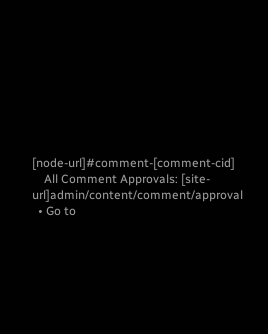[node-url]#comment-[comment-cid]
    All Comment Approvals: [site-url]admin/content/comment/approval
  • Go to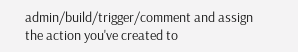admin/build/trigger/comment and assign the action you've created to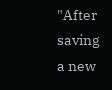"After saving a new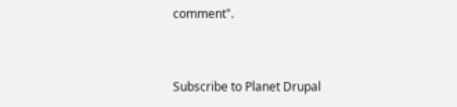comment".


Subscribe to Planet Drupal